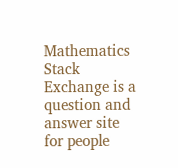Mathematics Stack Exchange is a question and answer site for people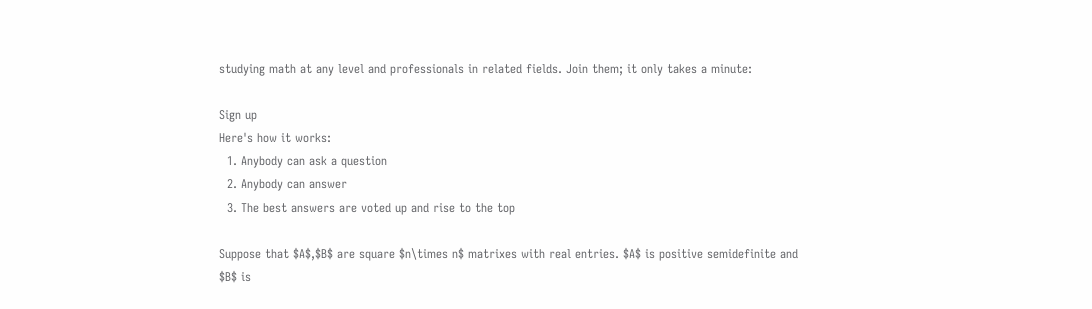studying math at any level and professionals in related fields. Join them; it only takes a minute:

Sign up
Here's how it works:
  1. Anybody can ask a question
  2. Anybody can answer
  3. The best answers are voted up and rise to the top

Suppose that $A$,$B$ are square $n\times n$ matrixes with real entries. $A$ is positive semidefinite and $B$ is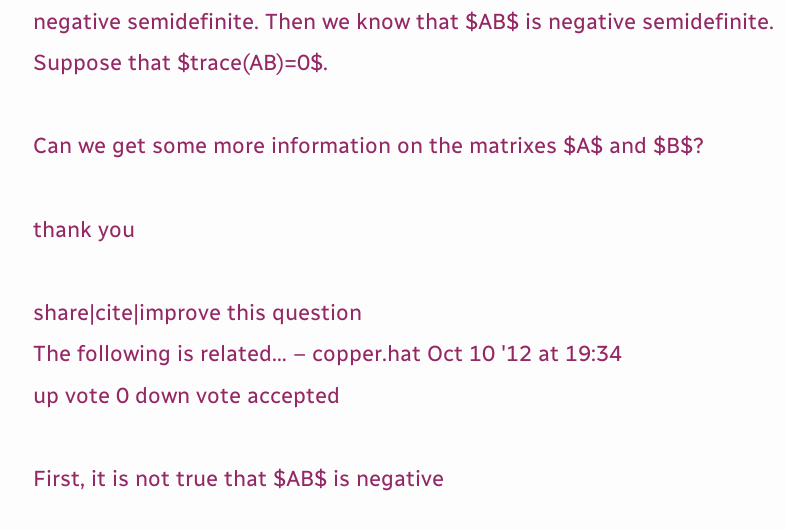negative semidefinite. Then we know that $AB$ is negative semidefinite. Suppose that $trace(AB)=0$.

Can we get some more information on the matrixes $A$ and $B$?

thank you

share|cite|improve this question
The following is related… – copper.hat Oct 10 '12 at 19:34
up vote 0 down vote accepted

First, it is not true that $AB$ is negative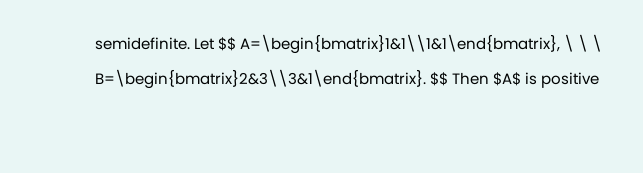semidefinite. Let $$ A=\begin{bmatrix}1&1\\1&1\end{bmatrix}, \ \ \ B=\begin{bmatrix}2&3\\3&1\end{bmatrix}. $$ Then $A$ is positive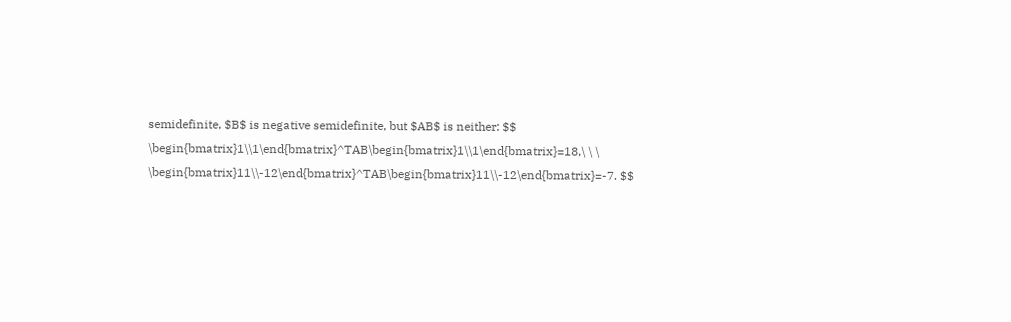semidefinite, $B$ is negative semidefinite, but $AB$ is neither: $$ \begin{bmatrix}1\\1\end{bmatrix}^TAB\begin{bmatrix}1\\1\end{bmatrix}=18,\ \ \ \begin{bmatrix}11\\-12\end{bmatrix}^TAB\begin{bmatrix}11\\-12\end{bmatrix}=-7. $$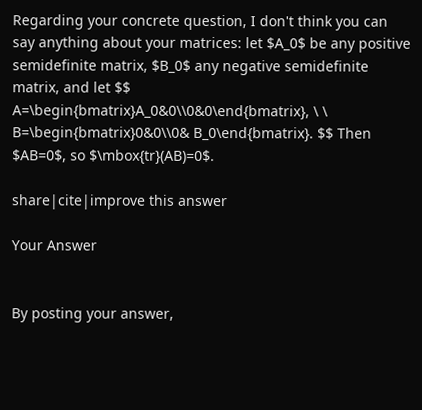Regarding your concrete question, I don't think you can say anything about your matrices: let $A_0$ be any positive semidefinite matrix, $B_0$ any negative semidefinite matrix, and let $$ A=\begin{bmatrix}A_0&0\\0&0\end{bmatrix}, \ \ B=\begin{bmatrix}0&0\\0& B_0\end{bmatrix}. $$ Then $AB=0$, so $\mbox{tr}(AB)=0$.

share|cite|improve this answer

Your Answer


By posting your answer,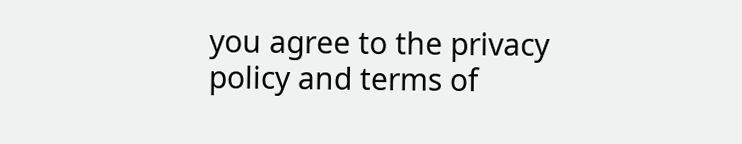you agree to the privacy policy and terms of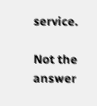service.

Not the answer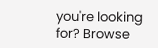you're looking for? Browse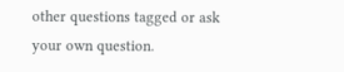other questions tagged or ask your own question.